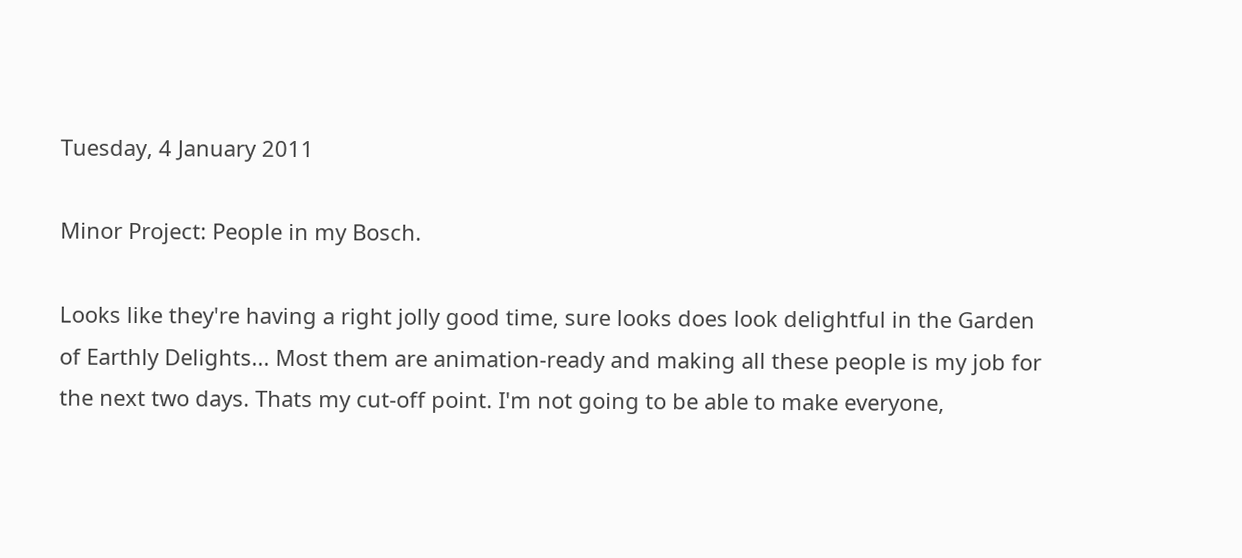Tuesday, 4 January 2011

Minor Project: People in my Bosch.

Looks like they're having a right jolly good time, sure looks does look delightful in the Garden of Earthly Delights... Most them are animation-ready and making all these people is my job for the next two days. Thats my cut-off point. I'm not going to be able to make everyone,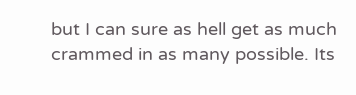but I can sure as hell get as much crammed in as many possible. Its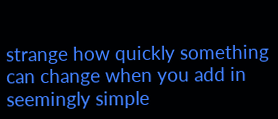strange how quickly something can change when you add in seemingly simple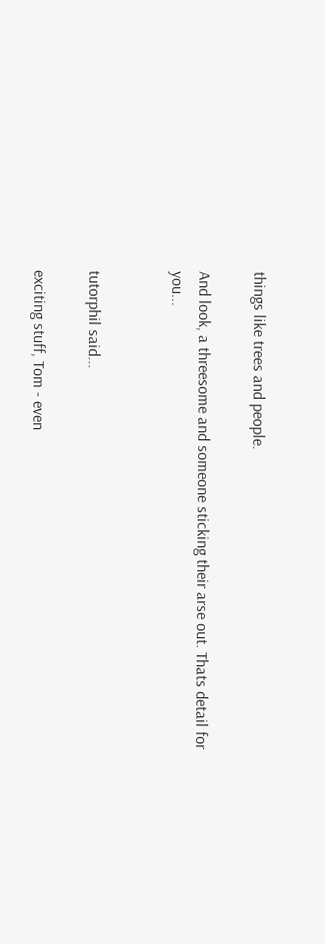things like trees and people.

And look, a threesome and someone sticking their arse out. Thats detail for you...


tutorphil said...

exciting stuff, Tom - even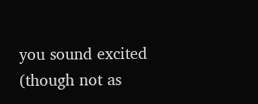you sound excited (though not as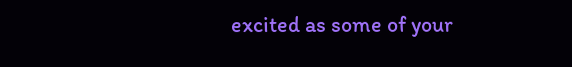excited as some of your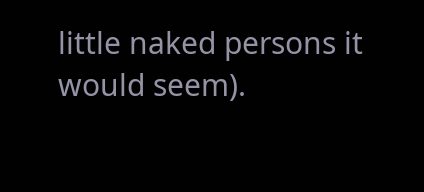little naked persons it would seem).